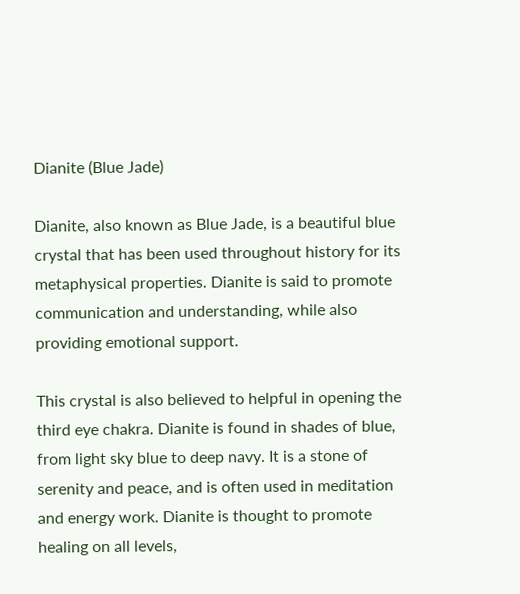Dianite (Blue Jade)

Dianite, also known as Blue Jade, is a beautiful blue crystal that has been used throughout history for its metaphysical properties. Dianite is said to promote communication and understanding, while also providing emotional support.

This crystal is also believed to helpful in opening the third eye chakra. Dianite is found in shades of blue, from light sky blue to deep navy. It is a stone of serenity and peace, and is often used in meditation and energy work. Dianite is thought to promote healing on all levels,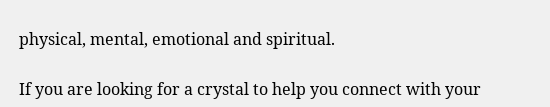physical, mental, emotional and spiritual.

If you are looking for a crystal to help you connect with your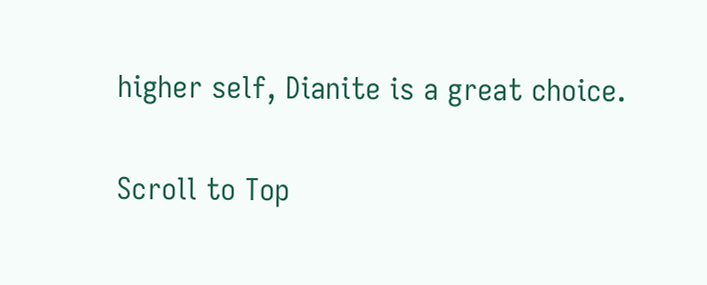higher self, Dianite is a great choice.

Scroll to Top